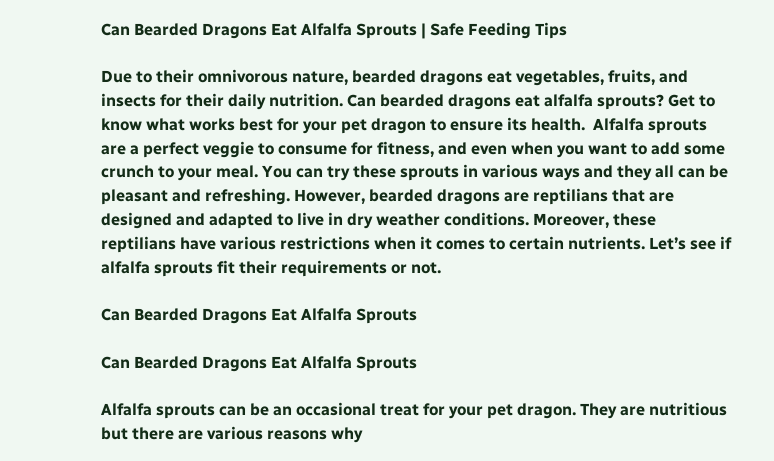Can Bearded Dragons Eat Alfalfa Sprouts | Safe Feeding Tips

Due to their omnivorous nature, bearded dragons eat vegetables, fruits, and insects for their daily nutrition. Can bearded dragons eat alfalfa sprouts? Get to know what works best for your pet dragon to ensure its health.  Alfalfa sprouts are a perfect veggie to consume for fitness, and even when you want to add some crunch to your meal. You can try these sprouts in various ways and they all can be pleasant and refreshing. However, bearded dragons are reptilians that are designed and adapted to live in dry weather conditions. Moreover, these reptilians have various restrictions when it comes to certain nutrients. Let’s see if alfalfa sprouts fit their requirements or not.

Can Bearded Dragons Eat Alfalfa Sprouts

Can Bearded Dragons Eat Alfalfa Sprouts

Alfalfa sprouts can be an occasional treat for your pet dragon. They are nutritious but there are various reasons why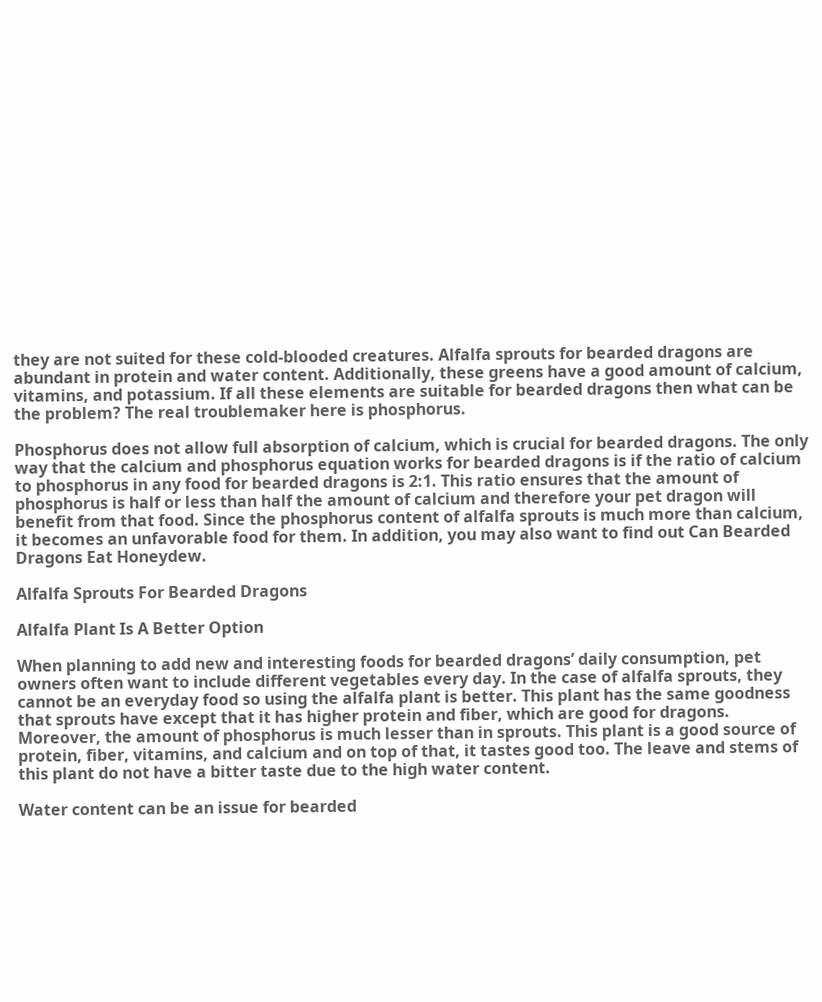they are not suited for these cold-blooded creatures. Alfalfa sprouts for bearded dragons are abundant in protein and water content. Additionally, these greens have a good amount of calcium, vitamins, and potassium. If all these elements are suitable for bearded dragons then what can be the problem? The real troublemaker here is phosphorus.

Phosphorus does not allow full absorption of calcium, which is crucial for bearded dragons. The only way that the calcium and phosphorus equation works for bearded dragons is if the ratio of calcium to phosphorus in any food for bearded dragons is 2:1. This ratio ensures that the amount of phosphorus is half or less than half the amount of calcium and therefore your pet dragon will benefit from that food. Since the phosphorus content of alfalfa sprouts is much more than calcium, it becomes an unfavorable food for them. In addition, you may also want to find out Can Bearded Dragons Eat Honeydew.

Alfalfa Sprouts For Bearded Dragons

Alfalfa Plant Is A Better Option

When planning to add new and interesting foods for bearded dragons’ daily consumption, pet owners often want to include different vegetables every day. In the case of alfalfa sprouts, they cannot be an everyday food so using the alfalfa plant is better. This plant has the same goodness that sprouts have except that it has higher protein and fiber, which are good for dragons. Moreover, the amount of phosphorus is much lesser than in sprouts. This plant is a good source of protein, fiber, vitamins, and calcium and on top of that, it tastes good too. The leave and stems of this plant do not have a bitter taste due to the high water content.

Water content can be an issue for bearded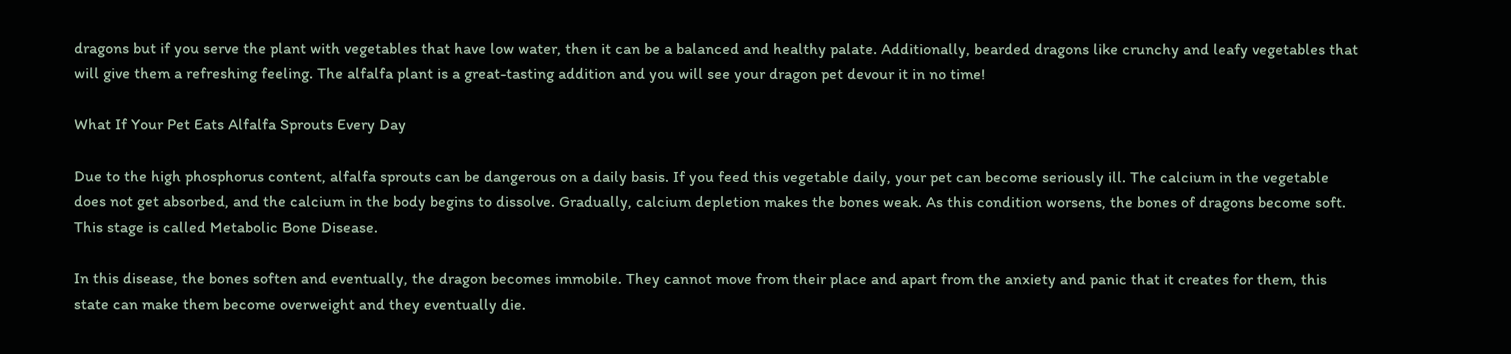dragons but if you serve the plant with vegetables that have low water, then it can be a balanced and healthy palate. Additionally, bearded dragons like crunchy and leafy vegetables that will give them a refreshing feeling. The alfalfa plant is a great-tasting addition and you will see your dragon pet devour it in no time!

What If Your Pet Eats Alfalfa Sprouts Every Day

Due to the high phosphorus content, alfalfa sprouts can be dangerous on a daily basis. If you feed this vegetable daily, your pet can become seriously ill. The calcium in the vegetable does not get absorbed, and the calcium in the body begins to dissolve. Gradually, calcium depletion makes the bones weak. As this condition worsens, the bones of dragons become soft. This stage is called Metabolic Bone Disease.

In this disease, the bones soften and eventually, the dragon becomes immobile. They cannot move from their place and apart from the anxiety and panic that it creates for them, this state can make them become overweight and they eventually die.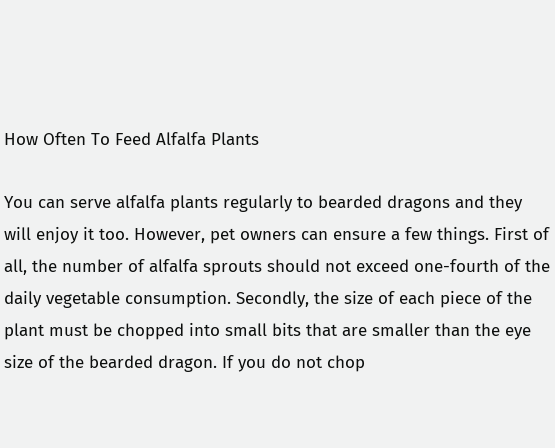How Often To Feed Alfalfa Plants

You can serve alfalfa plants regularly to bearded dragons and they will enjoy it too. However, pet owners can ensure a few things. First of all, the number of alfalfa sprouts should not exceed one-fourth of the daily vegetable consumption. Secondly, the size of each piece of the plant must be chopped into small bits that are smaller than the eye size of the bearded dragon. If you do not chop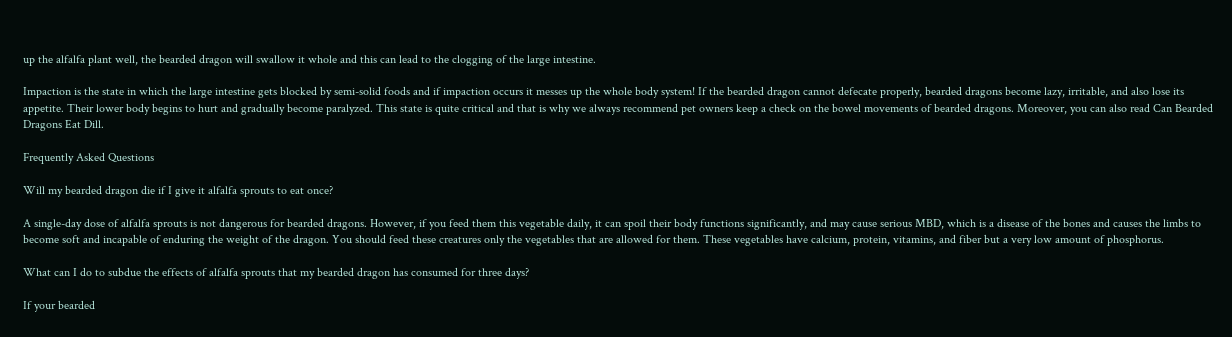up the alfalfa plant well, the bearded dragon will swallow it whole and this can lead to the clogging of the large intestine.

Impaction is the state in which the large intestine gets blocked by semi-solid foods and if impaction occurs it messes up the whole body system! If the bearded dragon cannot defecate properly, bearded dragons become lazy, irritable, and also lose its appetite. Their lower body begins to hurt and gradually become paralyzed. This state is quite critical and that is why we always recommend pet owners keep a check on the bowel movements of bearded dragons. Moreover, you can also read Can Bearded Dragons Eat Dill.

Frequently Asked Questions

Will my bearded dragon die if I give it alfalfa sprouts to eat once?

A single-day dose of alfalfa sprouts is not dangerous for bearded dragons. However, if you feed them this vegetable daily, it can spoil their body functions significantly, and may cause serious MBD, which is a disease of the bones and causes the limbs to become soft and incapable of enduring the weight of the dragon. You should feed these creatures only the vegetables that are allowed for them. These vegetables have calcium, protein, vitamins, and fiber but a very low amount of phosphorus.

What can I do to subdue the effects of alfalfa sprouts that my bearded dragon has consumed for three days?

If your bearded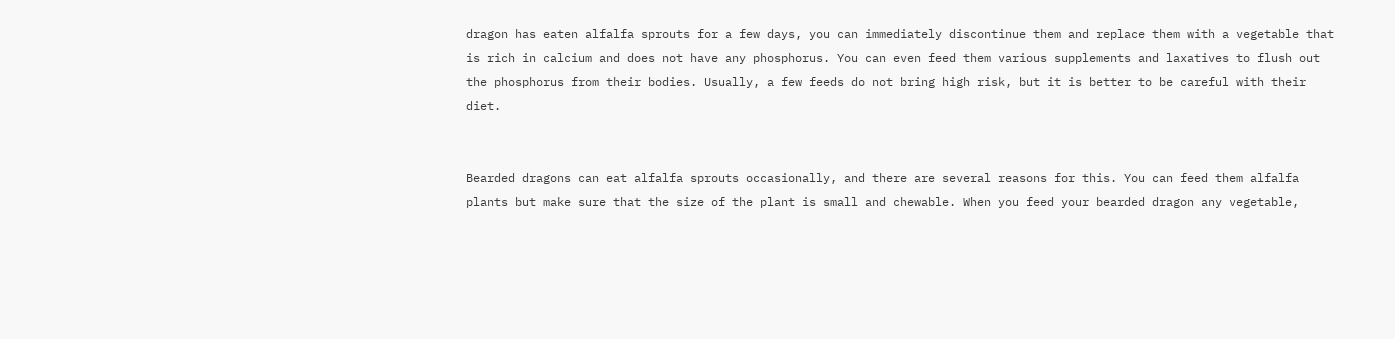dragon has eaten alfalfa sprouts for a few days, you can immediately discontinue them and replace them with a vegetable that is rich in calcium and does not have any phosphorus. You can even feed them various supplements and laxatives to flush out the phosphorus from their bodies. Usually, a few feeds do not bring high risk, but it is better to be careful with their diet.


Bearded dragons can eat alfalfa sprouts occasionally, and there are several reasons for this. You can feed them alfalfa plants but make sure that the size of the plant is small and chewable. When you feed your bearded dragon any vegetable,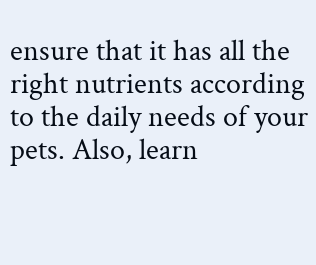ensure that it has all the right nutrients according to the daily needs of your pets. Also, learn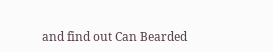and find out Can Bearded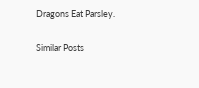Dragons Eat Parsley.

Similar Posts